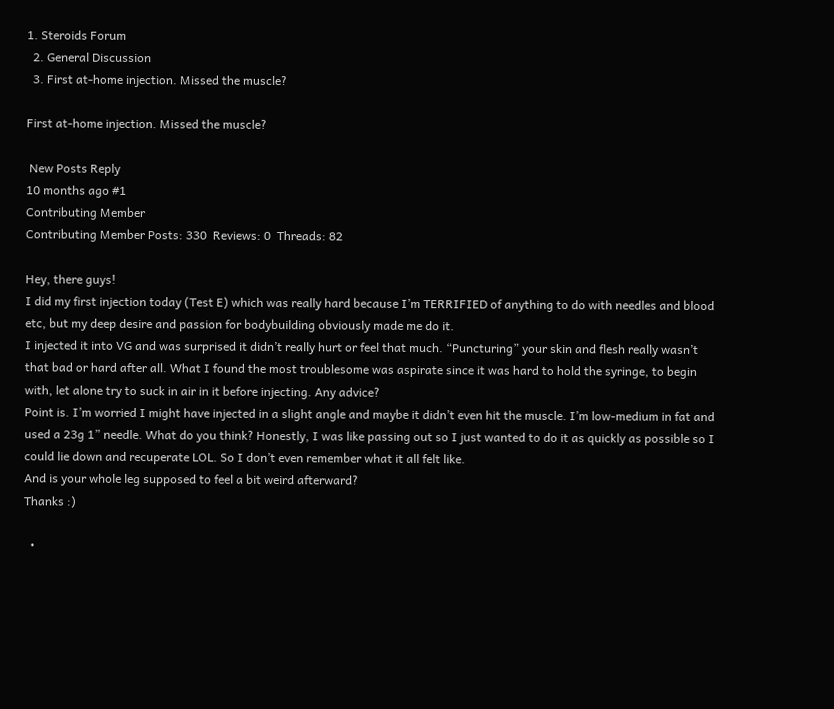1. Steroids Forum
  2. General Discussion
  3. First at-home injection. Missed the muscle?

First at-home injection. Missed the muscle?

 New Posts Reply
10 months ago #1
Contributing Member
Contributing Member Posts: 330  Reviews: 0  Threads: 82

Hey, there guys!
I did my first injection today (Test E) which was really hard because I’m TERRIFIED of anything to do with needles and blood etc, but my deep desire and passion for bodybuilding obviously made me do it.
I injected it into VG and was surprised it didn’t really hurt or feel that much. “Puncturing” your skin and flesh really wasn’t that bad or hard after all. What I found the most troublesome was aspirate since it was hard to hold the syringe, to begin with, let alone try to suck in air in it before injecting. Any advice?
Point is. I’m worried I might have injected in a slight angle and maybe it didn’t even hit the muscle. I’m low-medium in fat and used a 23g 1” needle. What do you think? Honestly, I was like passing out so I just wanted to do it as quickly as possible so I could lie down and recuperate LOL. So I don’t even remember what it all felt like.
And is your whole leg supposed to feel a bit weird afterward?
Thanks :)

  •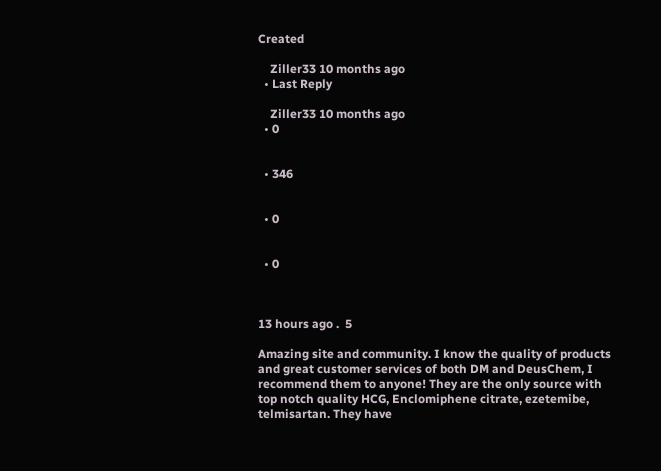Created

    Ziller33 10 months ago
  • Last Reply

    Ziller33 10 months ago
  • 0


  • 346


  • 0


  • 0



13 hours ago .  5

Amazing site and community. I know the quality of products and great customer services of both DM and DeusChem, I recommend them to anyone! They are the only source with top notch quality HCG, Enclomiphene citrate, ezetemibe, telmisartan. They have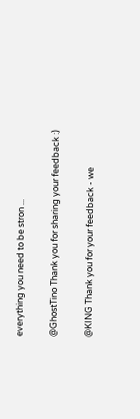everything you need to be stron ...

@GhostTino Thank you for sharing your feedback :)

@KING Thank you for your feedback - we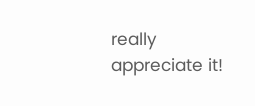really appreciate it!